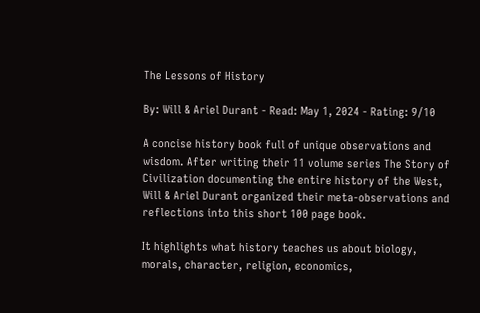The Lessons of History

By: Will & Ariel Durant - Read: May 1, 2024 - Rating: 9/10

A concise history book full of unique observations and wisdom. After writing their 11 volume series The Story of Civilization documenting the entire history of the West, Will & Ariel Durant organized their meta-observations and reflections into this short 100 page book.

It highlights what history teaches us about biology, morals, character, religion, economics,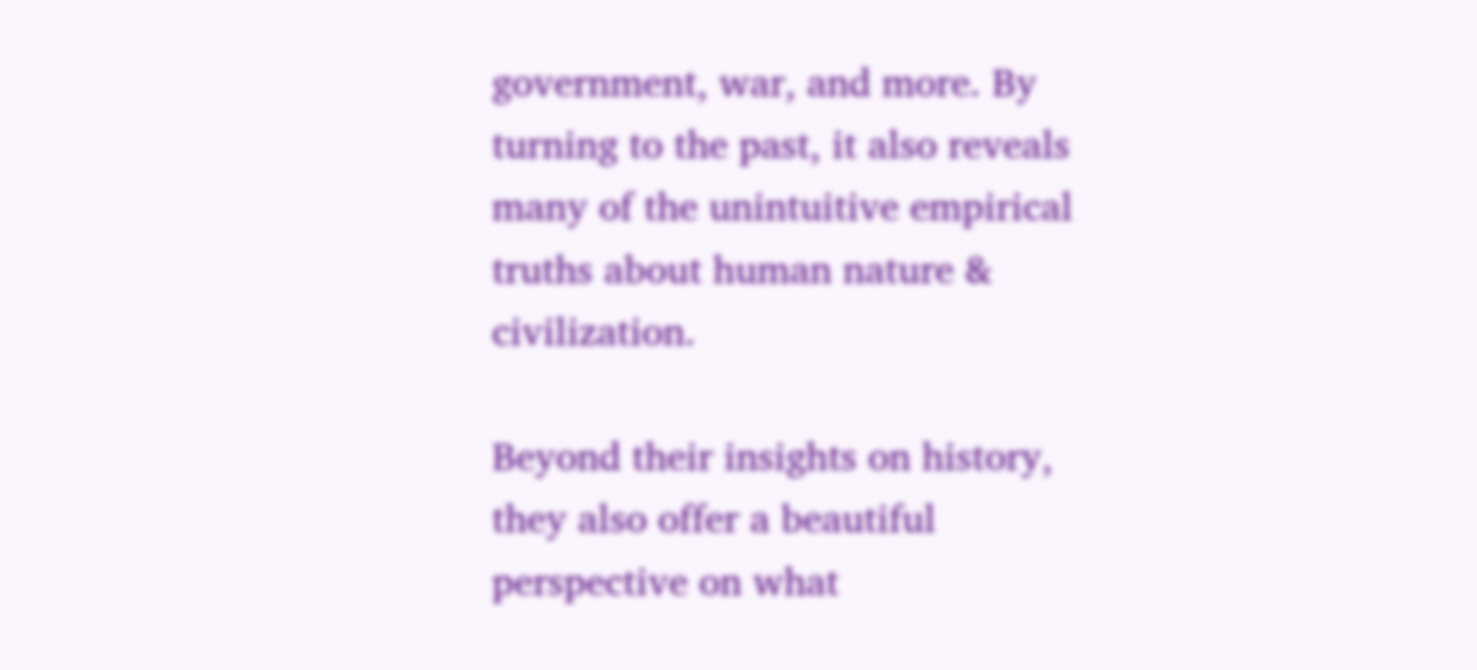government, war, and more. By turning to the past, it also reveals many of the unintuitive empirical truths about human nature & civilization.

Beyond their insights on history, they also offer a beautiful perspective on what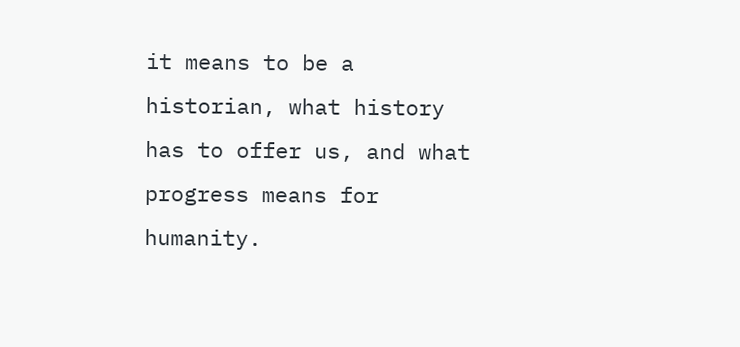it means to be a historian, what history has to offer us, and what progress means for humanity.